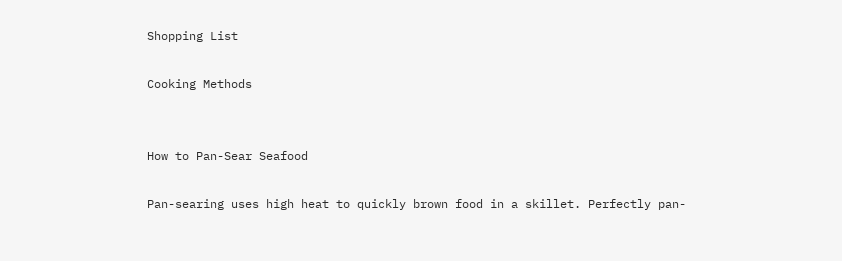Shopping List

Cooking Methods


How to Pan-Sear Seafood

Pan-searing uses high heat to quickly brown food in a skillet. Perfectly pan-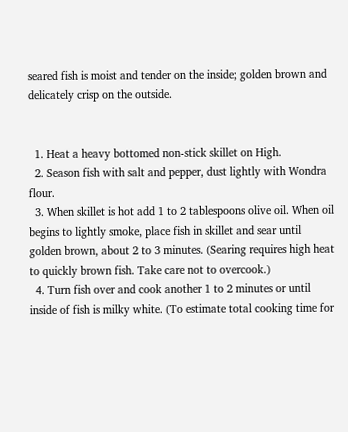seared fish is moist and tender on the inside; golden brown and delicately crisp on the outside.


  1. Heat a heavy bottomed non-stick skillet on High.
  2. Season fish with salt and pepper, dust lightly with Wondra flour.
  3. When skillet is hot add 1 to 2 tablespoons olive oil. When oil begins to lightly smoke, place fish in skillet and sear until golden brown, about 2 to 3 minutes. (Searing requires high heat to quickly brown fish. Take care not to overcook.)
  4. Turn fish over and cook another 1 to 2 minutes or until inside of fish is milky white. (To estimate total cooking time for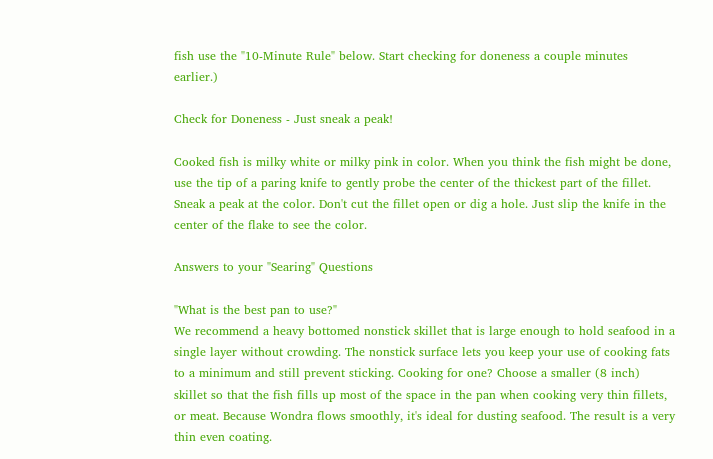fish use the "10-Minute Rule" below. Start checking for doneness a couple minutes earlier.)

Check for Doneness - Just sneak a peak!

Cooked fish is milky white or milky pink in color. When you think the fish might be done, use the tip of a paring knife to gently probe the center of the thickest part of the fillet. Sneak a peak at the color. Don't cut the fillet open or dig a hole. Just slip the knife in the center of the flake to see the color.

Answers to your "Searing" Questions

"What is the best pan to use?"
We recommend a heavy bottomed nonstick skillet that is large enough to hold seafood in a single layer without crowding. The nonstick surface lets you keep your use of cooking fats to a minimum and still prevent sticking. Cooking for one? Choose a smaller (8 inch) skillet so that the fish fills up most of the space in the pan when cooking very thin fillets, or meat. Because Wondra flows smoothly, it's ideal for dusting seafood. The result is a very thin even coating.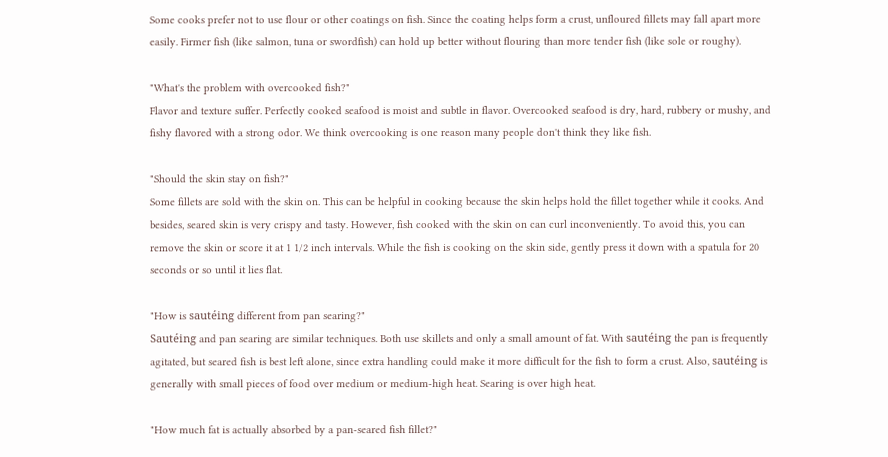Some cooks prefer not to use flour or other coatings on fish. Since the coating helps form a crust, unfloured fillets may fall apart more easily. Firmer fish (like salmon, tuna or swordfish) can hold up better without flouring than more tender fish (like sole or roughy).

"What's the problem with overcooked fish?"
Flavor and texture suffer. Perfectly cooked seafood is moist and subtle in flavor. Overcooked seafood is dry, hard, rubbery or mushy, and fishy flavored with a strong odor. We think overcooking is one reason many people don't think they like fish.

"Should the skin stay on fish?"
Some fillets are sold with the skin on. This can be helpful in cooking because the skin helps hold the fillet together while it cooks. And besides, seared skin is very crispy and tasty. However, fish cooked with the skin on can curl inconveniently. To avoid this, you can remove the skin or score it at 1 1/2 inch intervals. While the fish is cooking on the skin side, gently press it down with a spatula for 20 seconds or so until it lies flat.

"How is sautéing different from pan searing?"
Sautéing and pan searing are similar techniques. Both use skillets and only a small amount of fat. With sautéing the pan is frequently agitated, but seared fish is best left alone, since extra handling could make it more difficult for the fish to form a crust. Also, sautéing is generally with small pieces of food over medium or medium-high heat. Searing is over high heat.

"How much fat is actually absorbed by a pan-seared fish fillet?"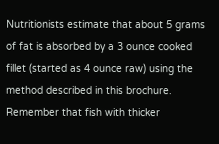Nutritionists estimate that about 5 grams of fat is absorbed by a 3 ounce cooked fillet (started as 4 ounce raw) using the method described in this brochure. Remember that fish with thicker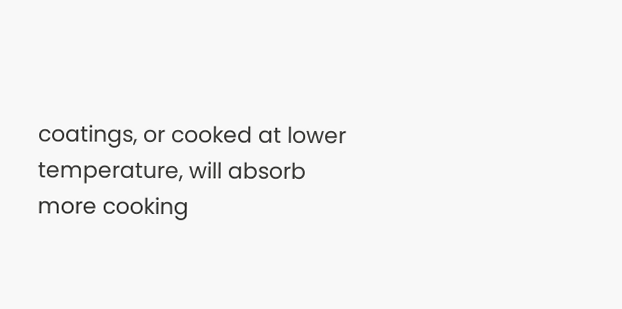coatings, or cooked at lower temperature, will absorb more cooking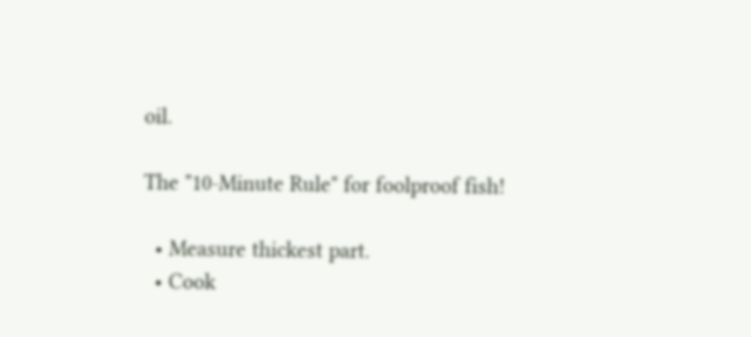oil.

The "10-Minute Rule" for foolproof fish!

  • Measure thickest part.
  • Cook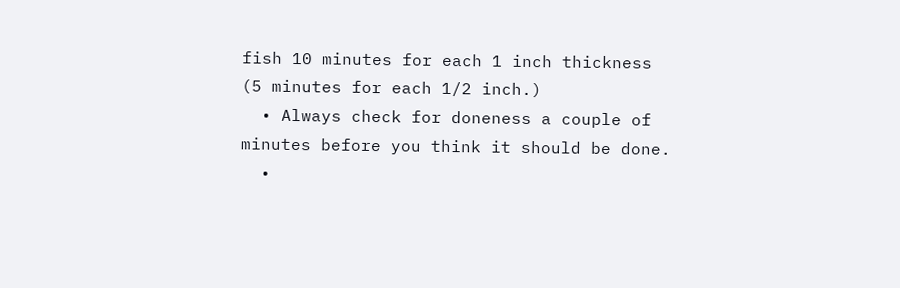fish 10 minutes for each 1 inch thickness (5 minutes for each 1/2 inch.)
  • Always check for doneness a couple of minutes before you think it should be done.
  •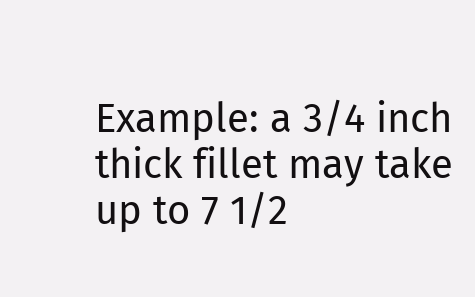Example: a 3/4 inch thick fillet may take up to 7 1/2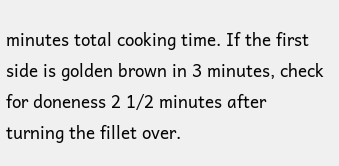minutes total cooking time. If the first side is golden brown in 3 minutes, check for doneness 2 1/2 minutes after turning the fillet over.